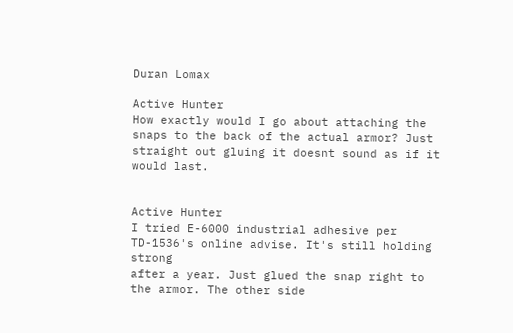Duran Lomax

Active Hunter
How exactly would I go about attaching the snaps to the back of the actual armor? Just straight out gluing it doesnt sound as if it would last.


Active Hunter
I tried E-6000 industrial adhesive per TD-1536's online advise. It's still holding strong
after a year. Just glued the snap right to the armor. The other side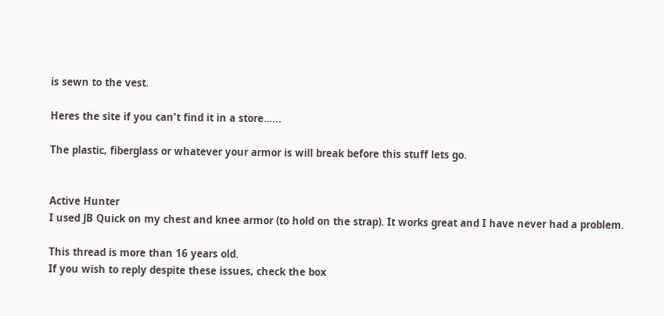is sewn to the vest.

Heres the site if you can't find it in a store......

The plastic, fiberglass or whatever your armor is will break before this stuff lets go.


Active Hunter
I used JB Quick on my chest and knee armor (to hold on the strap). It works great and I have never had a problem.

This thread is more than 16 years old.
If you wish to reply despite these issues, check the box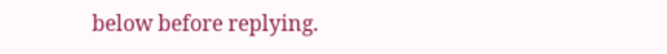below before replying.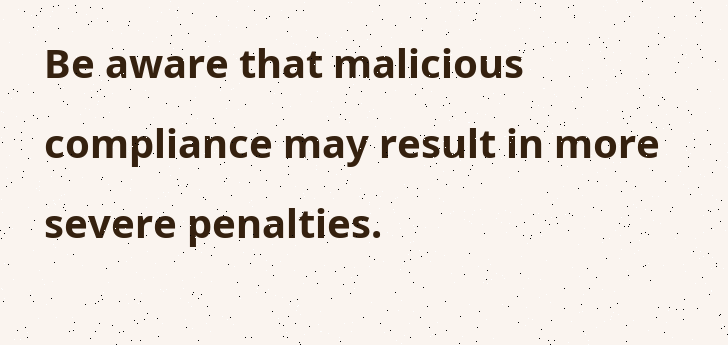Be aware that malicious compliance may result in more severe penalties.